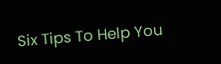Six Tips To Help You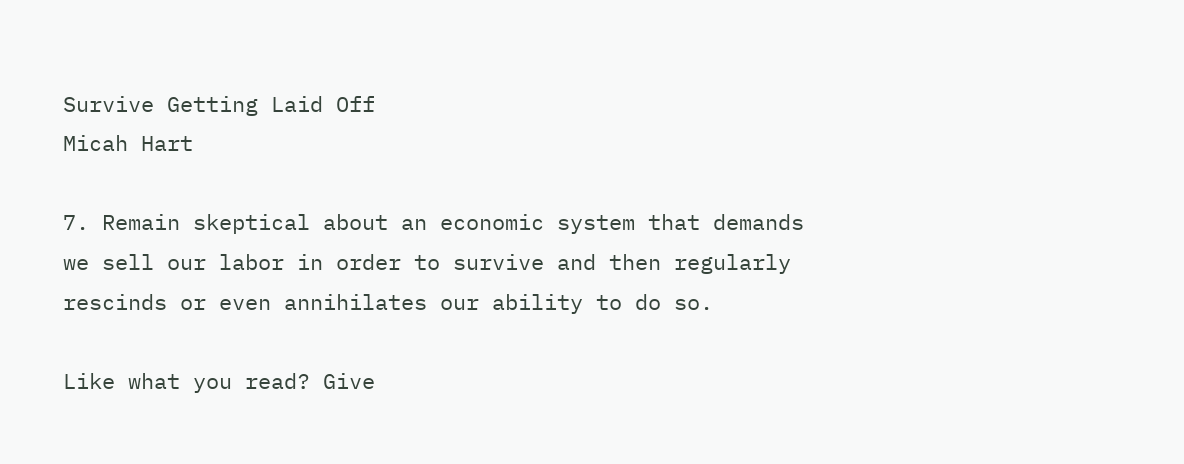Survive Getting Laid Off
Micah Hart

7. Remain skeptical about an economic system that demands we sell our labor in order to survive and then regularly rescinds or even annihilates our ability to do so.

Like what you read? Give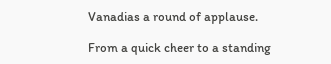Vanadias a round of applause.

From a quick cheer to a standing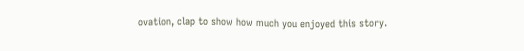ovation, clap to show how much you enjoyed this story.